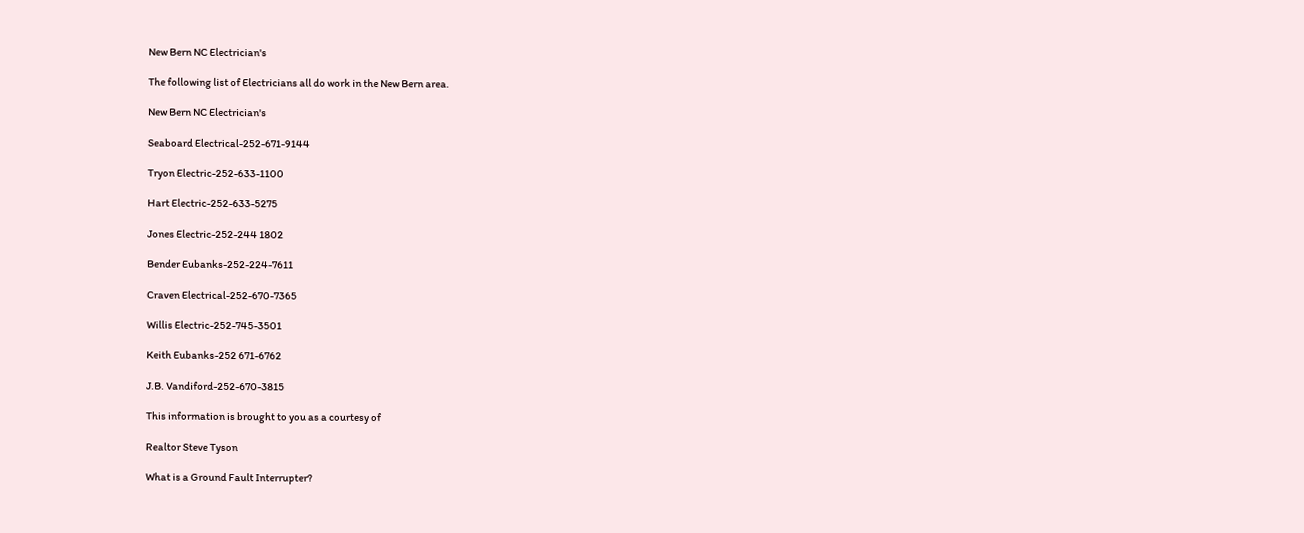New Bern NC Electrician's

The following list of Electricians all do work in the New Bern area.

New Bern NC Electrician's

Seaboard Electrical-252-671-9144

Tryon Electric-252-633-1100

Hart Electric-252-633-5275

Jones Electric-252-244 1802

Bender Eubanks-252-224-7611

Craven Electrical-252-670-7365

Willis Electric-252-745-3501

Keith Eubanks-252 671-6762

J.B. Vandiford-252-670-3815

This information is brought to you as a courtesy of

Realtor Steve Tyson

What is a Ground Fault Interrupter?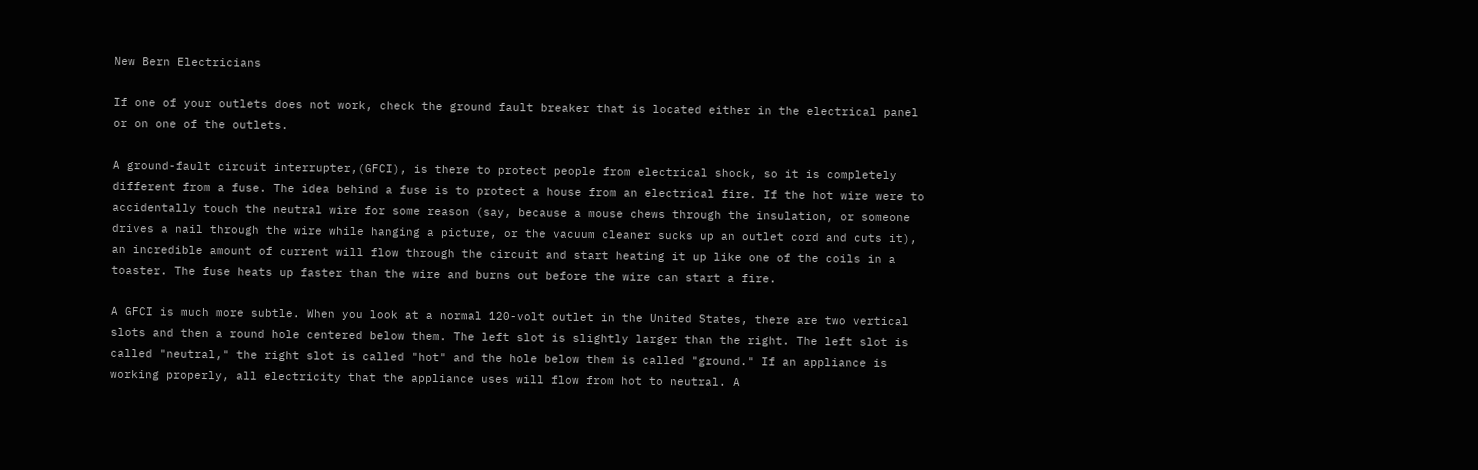New Bern Electricians

If one of your outlets does not work, check the ground fault breaker that is located either in the electrical panel or on one of the outlets.

A ground-fault circuit interrupter,(GFCI), is there to protect people from electrical shock, so it is completely different from a fuse. The idea behind a fuse is to protect a house from an electrical fire. If the hot wire were to accidentally touch the neutral wire for some reason (say, because a mouse chews through the insulation, or someone drives a nail through the wire while hanging a picture, or the vacuum cleaner sucks up an outlet cord and cuts it), an incredible amount of current will flow through the circuit and start heating it up like one of the coils in a toaster. The fuse heats up faster than the wire and burns out before the wire can start a fire.

A GFCI is much more subtle. When you look at a normal 120-volt outlet in the United States, there are two vertical slots and then a round hole centered below them. The left slot is slightly larger than the right. The left slot is called "neutral," the right slot is called "hot" and the hole below them is called "ground." If an appliance is working properly, all electricity that the appliance uses will flow from hot to neutral. A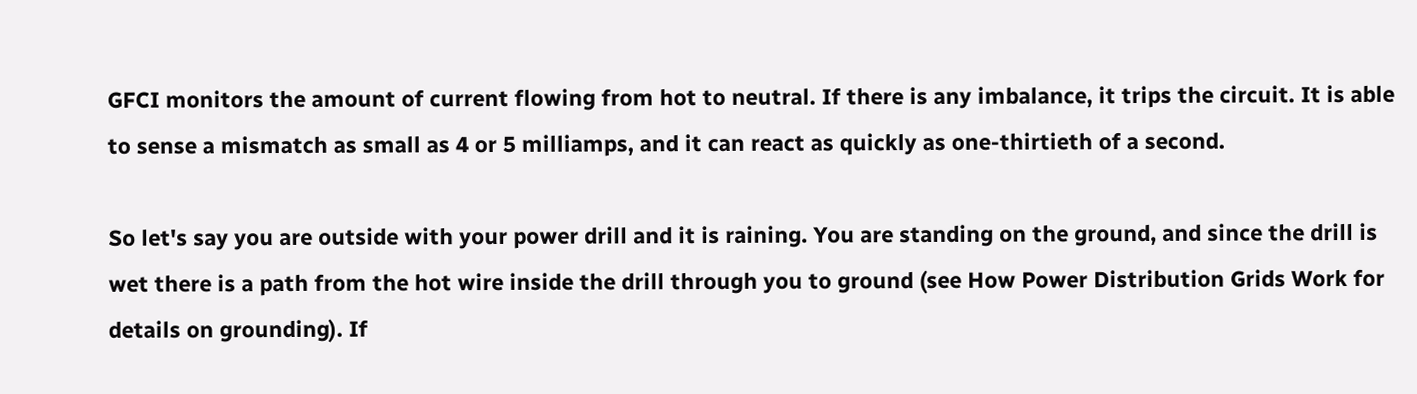GFCI monitors the amount of current flowing from hot to neutral. If there is any imbalance, it trips the circuit. It is able to sense a mismatch as small as 4 or 5 milliamps, and it can react as quickly as one-thirtieth of a second.

So let's say you are outside with your power drill and it is raining. You are standing on the ground, and since the drill is wet there is a path from the hot wire inside the drill through you to ground (see How Power Distribution Grids Work for details on grounding). If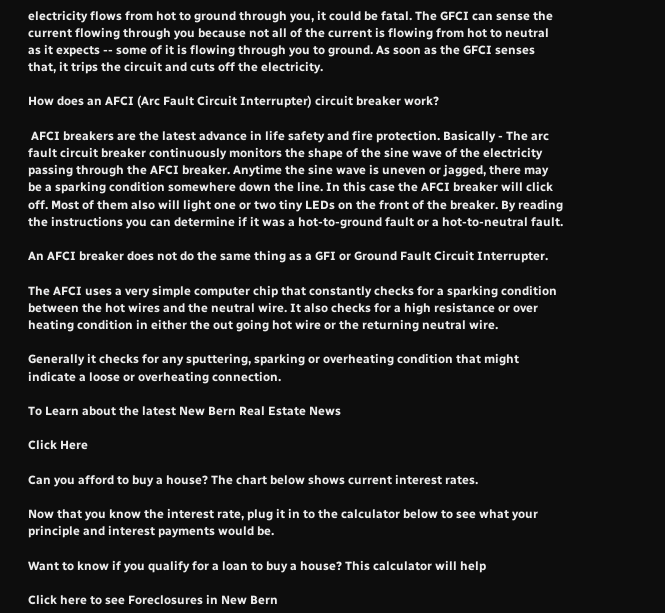electricity flows from hot to ground through you, it could be fatal. The GFCI can sense the current flowing through you because not all of the current is flowing from hot to neutral as it expects -- some of it is flowing through you to ground. As soon as the GFCI senses that, it trips the circuit and cuts off the electricity.

How does an AFCI (Arc Fault Circuit Interrupter) circuit breaker work?

 AFCI breakers are the latest advance in life safety and fire protection. Basically - The arc fault circuit breaker continuously monitors the shape of the sine wave of the electricity passing through the AFCI breaker. Anytime the sine wave is uneven or jagged, there may be a sparking condition somewhere down the line. In this case the AFCI breaker will click off. Most of them also will light one or two tiny LEDs on the front of the breaker. By reading the instructions you can determine if it was a hot-to-ground fault or a hot-to-neutral fault.

An AFCI breaker does not do the same thing as a GFI or Ground Fault Circuit Interrupter.

The AFCI uses a very simple computer chip that constantly checks for a sparking condition between the hot wires and the neutral wire. It also checks for a high resistance or over heating condition in either the out going hot wire or the returning neutral wire.

Generally it checks for any sputtering, sparking or overheating condition that might indicate a loose or overheating connection.

To Learn about the latest New Bern Real Estate News

Click Here

Can you afford to buy a house? The chart below shows current interest rates.

Now that you know the interest rate, plug it in to the calculator below to see what your principle and interest payments would be.

Want to know if you qualify for a loan to buy a house? This calculator will help

Click here to see Foreclosures in New Bern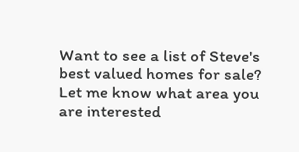Want to see a list of Steve's best valued homes for sale? Let me know what area you are interested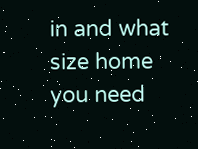in and what size home you need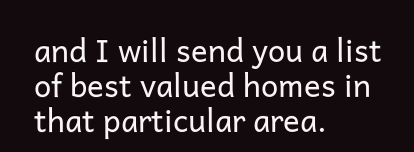and I will send you a list of best valued homes in that particular area.